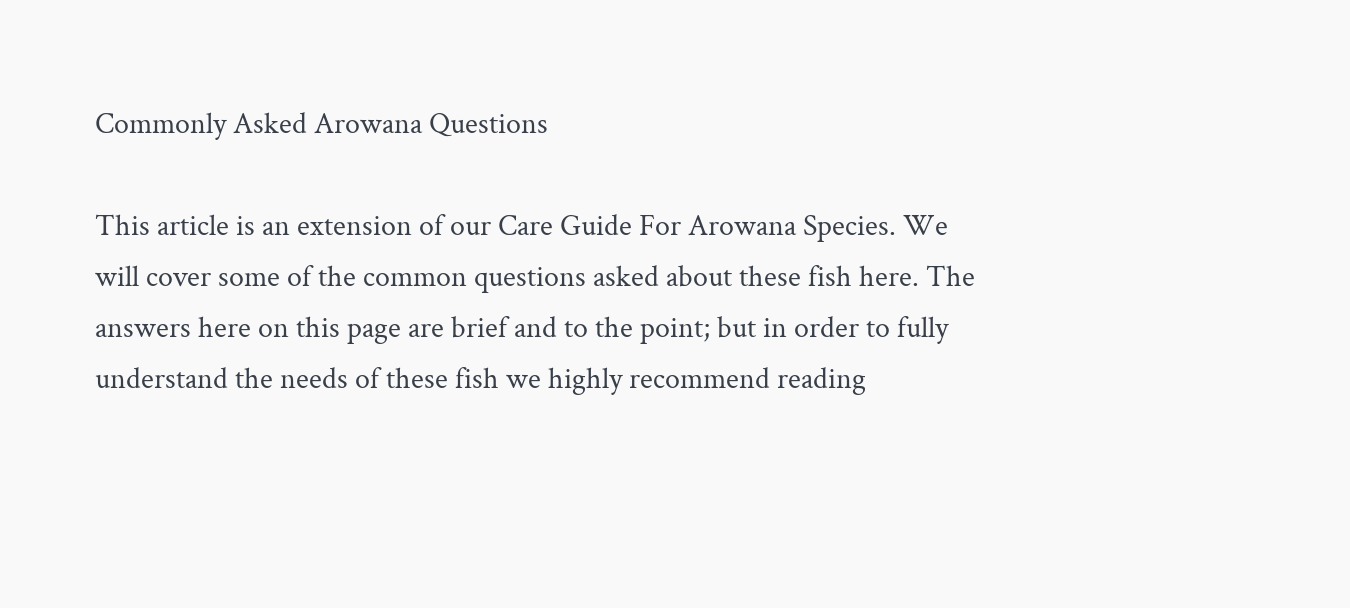Commonly Asked Arowana Questions

This article is an extension of our Care Guide For Arowana Species. We will cover some of the common questions asked about these fish here. The answers here on this page are brief and to the point; but in order to fully understand the needs of these fish we highly recommend reading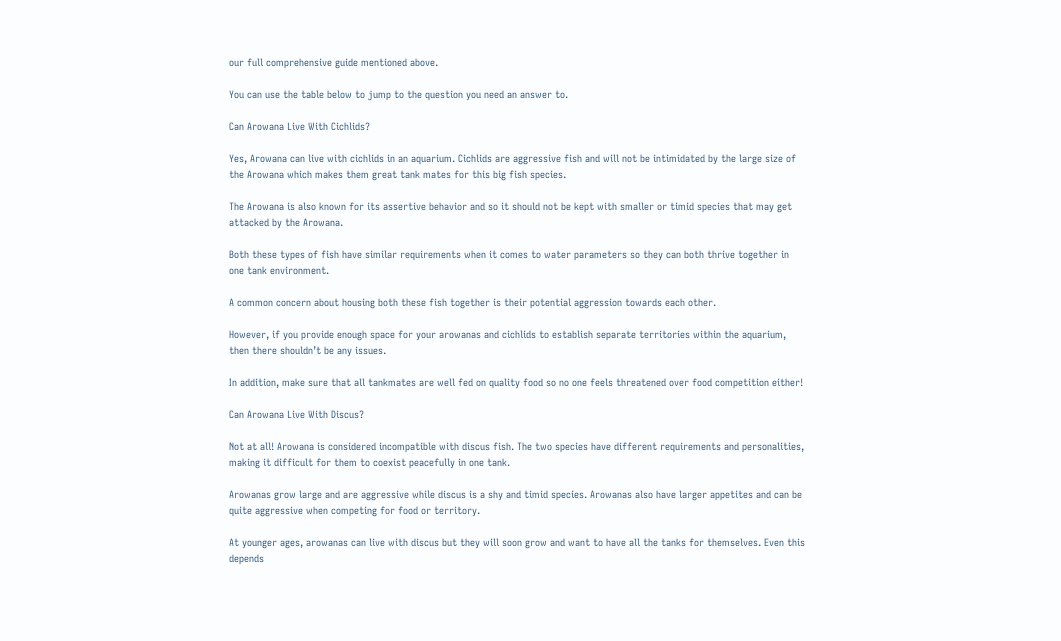our full comprehensive guide mentioned above.

You can use the table below to jump to the question you need an answer to.

Can Arowana Live With Cichlids?

Yes, Arowana can live with cichlids in an aquarium. Cichlids are aggressive fish and will not be intimidated by the large size of the Arowana which makes them great tank mates for this big fish species.

The Arowana is also known for its assertive behavior and so it should not be kept with smaller or timid species that may get attacked by the Arowana.

Both these types of fish have similar requirements when it comes to water parameters so they can both thrive together in one tank environment.

A common concern about housing both these fish together is their potential aggression towards each other.

However, if you provide enough space for your arowanas and cichlids to establish separate territories within the aquarium, then there shouldn’t be any issues.

In addition, make sure that all tankmates are well fed on quality food so no one feels threatened over food competition either!

Can Arowana Live With Discus?

Not at all! Arowana is considered incompatible with discus fish. The two species have different requirements and personalities, making it difficult for them to coexist peacefully in one tank.

Arowanas grow large and are aggressive while discus is a shy and timid species. Arowanas also have larger appetites and can be quite aggressive when competing for food or territory.

At younger ages, arowanas can live with discus but they will soon grow and want to have all the tanks for themselves. Even this depends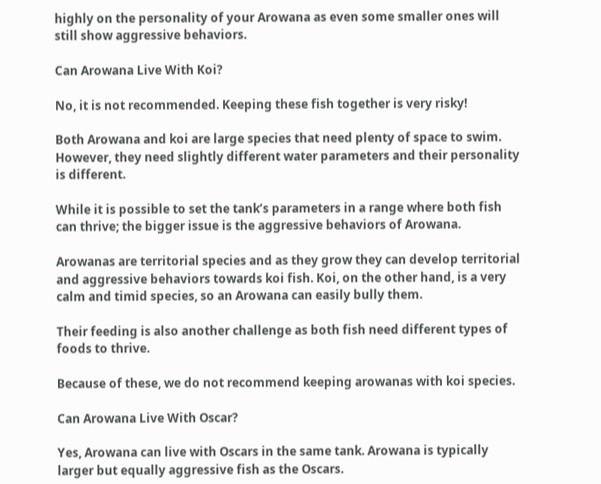highly on the personality of your Arowana as even some smaller ones will still show aggressive behaviors.

Can Arowana Live With Koi?

No, it is not recommended. Keeping these fish together is very risky!

Both Arowana and koi are large species that need plenty of space to swim. However, they need slightly different water parameters and their personality is different.

While it is possible to set the tank’s parameters in a range where both fish can thrive; the bigger issue is the aggressive behaviors of Arowana.

Arowanas are territorial species and as they grow they can develop territorial and aggressive behaviors towards koi fish. Koi, on the other hand, is a very calm and timid species, so an Arowana can easily bully them.

Their feeding is also another challenge as both fish need different types of foods to thrive.

Because of these, we do not recommend keeping arowanas with koi species.

Can Arowana Live With Oscar?

Yes, Arowana can live with Oscars in the same tank. Arowana is typically larger but equally aggressive fish as the Oscars.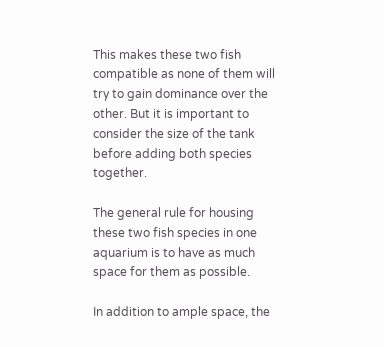This makes these two fish compatible as none of them will try to gain dominance over the other. But it is important to consider the size of the tank before adding both species together.

The general rule for housing these two fish species in one aquarium is to have as much space for them as possible.

In addition to ample space, the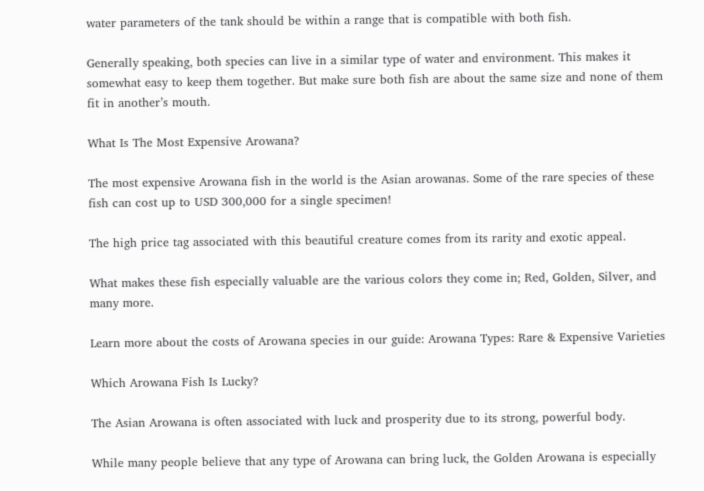water parameters of the tank should be within a range that is compatible with both fish.

Generally speaking, both species can live in a similar type of water and environment. This makes it somewhat easy to keep them together. But make sure both fish are about the same size and none of them fit in another’s mouth.

What Is The Most Expensive Arowana?

The most expensive Arowana fish in the world is the Asian arowanas. Some of the rare species of these fish can cost up to USD 300,000 for a single specimen!

The high price tag associated with this beautiful creature comes from its rarity and exotic appeal.

What makes these fish especially valuable are the various colors they come in; Red, Golden, Silver, and many more.

Learn more about the costs of Arowana species in our guide: Arowana Types: Rare & Expensive Varieties

Which Arowana Fish Is Lucky?

The Asian Arowana is often associated with luck and prosperity due to its strong, powerful body.

While many people believe that any type of Arowana can bring luck, the Golden Arowana is especially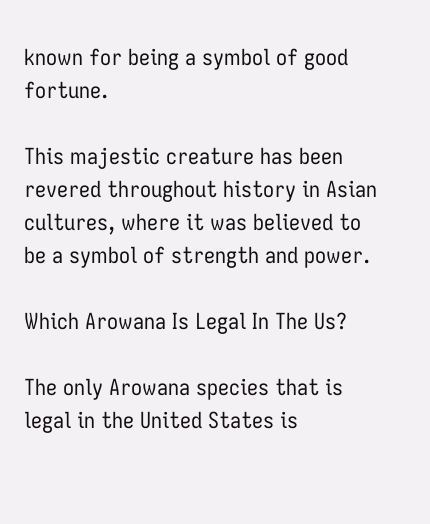known for being a symbol of good fortune.

This majestic creature has been revered throughout history in Asian cultures, where it was believed to be a symbol of strength and power.

Which Arowana Is Legal In The Us?

The only Arowana species that is legal in the United States is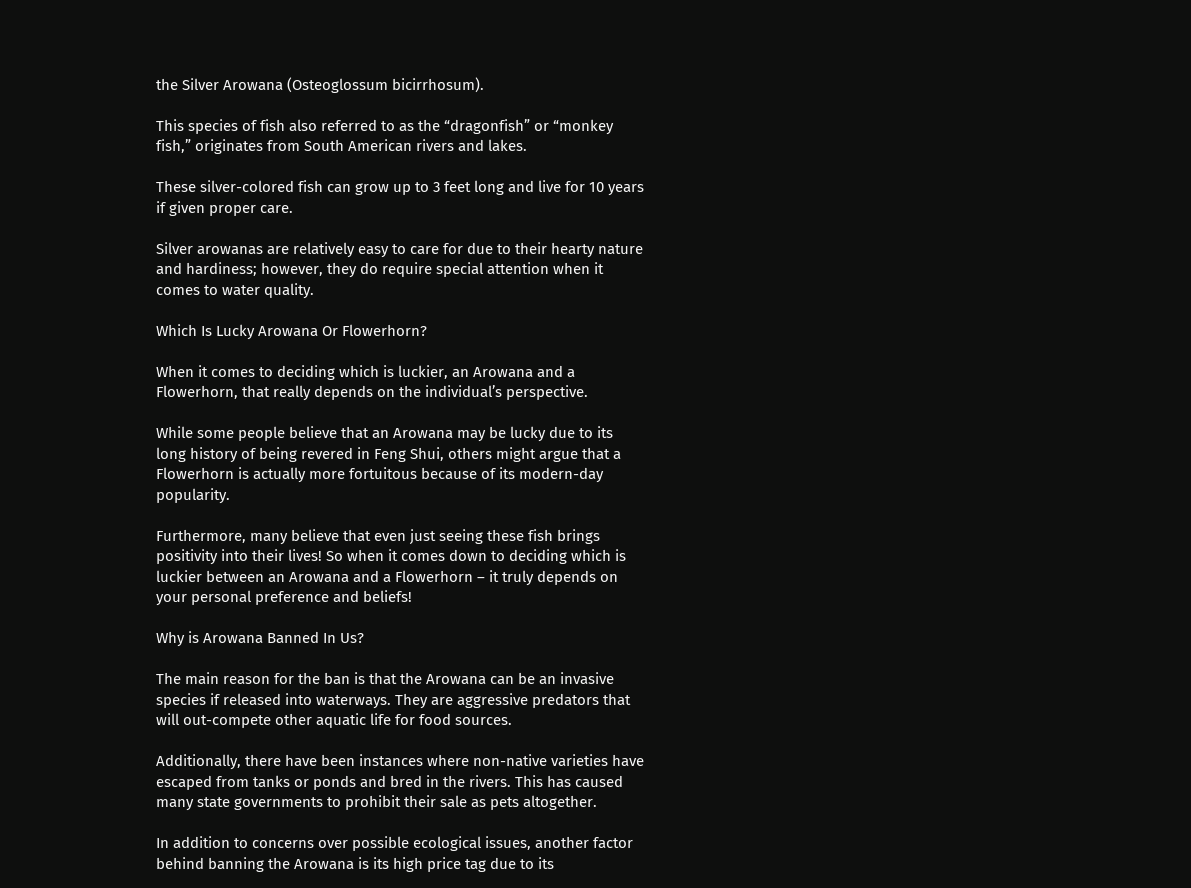the Silver Arowana (Osteoglossum bicirrhosum).

This species of fish also referred to as the “dragonfish” or “monkey fish,” originates from South American rivers and lakes.

These silver-colored fish can grow up to 3 feet long and live for 10 years if given proper care.

Silver arowanas are relatively easy to care for due to their hearty nature and hardiness; however, they do require special attention when it comes to water quality.

Which Is Lucky Arowana Or Flowerhorn?

When it comes to deciding which is luckier, an Arowana and a Flowerhorn, that really depends on the individual’s perspective.

While some people believe that an Arowana may be lucky due to its long history of being revered in Feng Shui, others might argue that a Flowerhorn is actually more fortuitous because of its modern-day popularity.

Furthermore, many believe that even just seeing these fish brings positivity into their lives! So when it comes down to deciding which is luckier between an Arowana and a Flowerhorn – it truly depends on your personal preference and beliefs!

Why is Arowana Banned In Us?

The main reason for the ban is that the Arowana can be an invasive species if released into waterways. They are aggressive predators that will out-compete other aquatic life for food sources.

Additionally, there have been instances where non-native varieties have escaped from tanks or ponds and bred in the rivers. This has caused many state governments to prohibit their sale as pets altogether.

In addition to concerns over possible ecological issues, another factor behind banning the Arowana is its high price tag due to its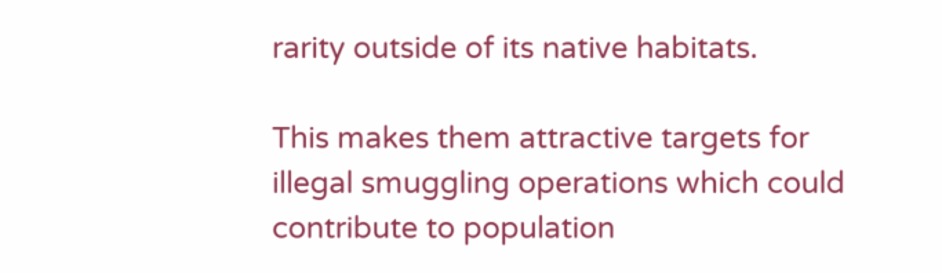rarity outside of its native habitats.

This makes them attractive targets for illegal smuggling operations which could contribute to population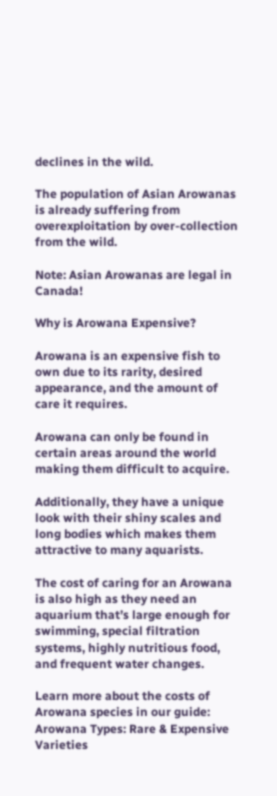declines in the wild.

The population of Asian Arowanas is already suffering from overexploitation by over-collection from the wild.

Note: Asian Arowanas are legal in Canada!

Why is Arowana Expensive?

Arowana is an expensive fish to own due to its rarity, desired appearance, and the amount of care it requires.

Arowana can only be found in certain areas around the world making them difficult to acquire.

Additionally, they have a unique look with their shiny scales and long bodies which makes them attractive to many aquarists.

The cost of caring for an Arowana is also high as they need an aquarium that’s large enough for swimming, special filtration systems, highly nutritious food, and frequent water changes.

Learn more about the costs of Arowana species in our guide: Arowana Types: Rare & Expensive Varieties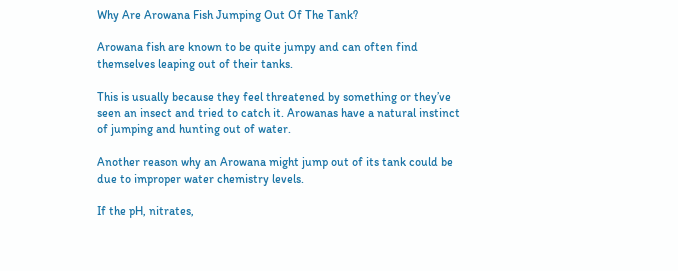Why Are Arowana Fish Jumping Out Of The Tank?

Arowana fish are known to be quite jumpy and can often find themselves leaping out of their tanks.

This is usually because they feel threatened by something or they’ve seen an insect and tried to catch it. Arowanas have a natural instinct of jumping and hunting out of water.

Another reason why an Arowana might jump out of its tank could be due to improper water chemistry levels.

If the pH, nitrates,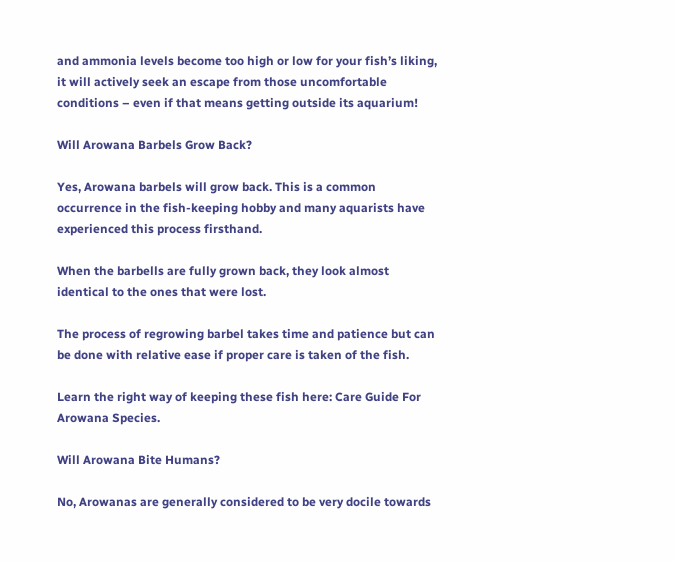and ammonia levels become too high or low for your fish’s liking, it will actively seek an escape from those uncomfortable conditions – even if that means getting outside its aquarium!

Will Arowana Barbels Grow Back?

Yes, Arowana barbels will grow back. This is a common occurrence in the fish-keeping hobby and many aquarists have experienced this process firsthand.

When the barbells are fully grown back, they look almost identical to the ones that were lost.

The process of regrowing barbel takes time and patience but can be done with relative ease if proper care is taken of the fish.

Learn the right way of keeping these fish here: Care Guide For Arowana Species.

Will Arowana Bite Humans?

No, Arowanas are generally considered to be very docile towards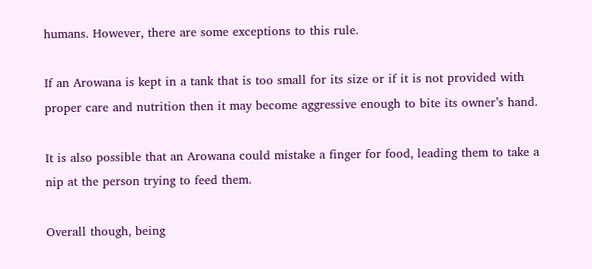humans. However, there are some exceptions to this rule.

If an Arowana is kept in a tank that is too small for its size or if it is not provided with proper care and nutrition then it may become aggressive enough to bite its owner’s hand.

It is also possible that an Arowana could mistake a finger for food, leading them to take a nip at the person trying to feed them.

Overall though, being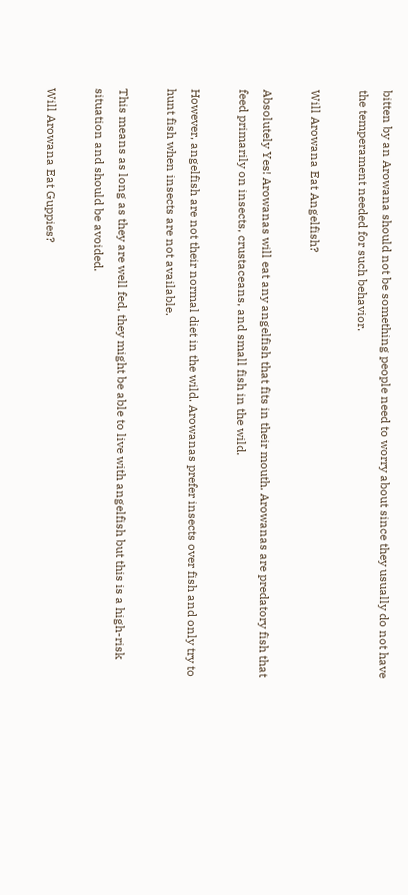bitten by an Arowana should not be something people need to worry about since they usually do not have the temperament needed for such behavior.

Will Arowana Eat Angelfish?

Absolutely Yes! Arowanas will eat any angelfish that fits in their mouth. Arowanas are predatory fish that feed primarily on insects, crustaceans, and small fish in the wild.

However, angelfish are not their normal diet in the wild. Arowanas prefer insects over fish and only try to hunt fish when insects are not available.

This means as long as they are well fed, they might be able to live with angelfish but this is a high-risk situation and should be avoided.

Will Arowana Eat Guppies?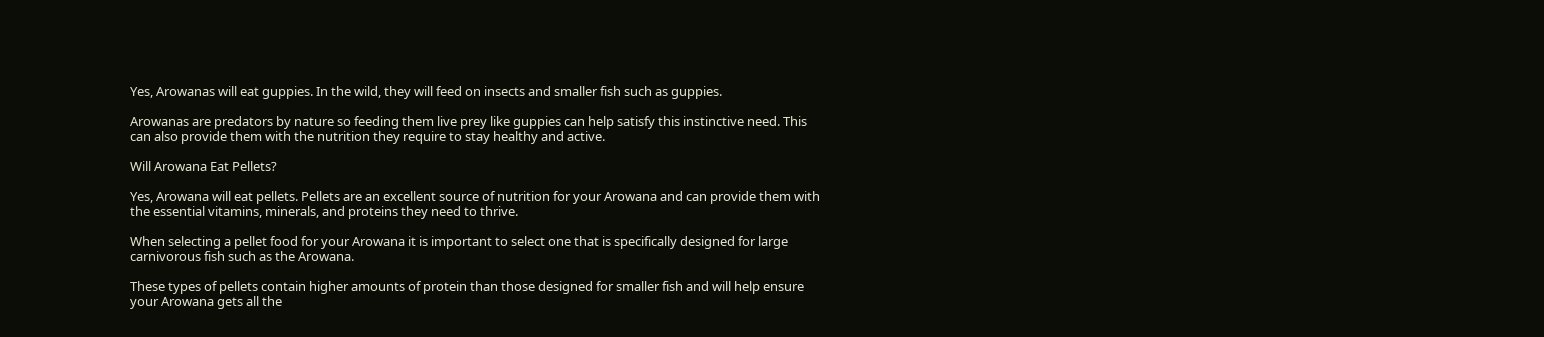Yes, Arowanas will eat guppies. In the wild, they will feed on insects and smaller fish such as guppies.

Arowanas are predators by nature so feeding them live prey like guppies can help satisfy this instinctive need. This can also provide them with the nutrition they require to stay healthy and active.

Will Arowana Eat Pellets?

Yes, Arowana will eat pellets. Pellets are an excellent source of nutrition for your Arowana and can provide them with the essential vitamins, minerals, and proteins they need to thrive.

When selecting a pellet food for your Arowana it is important to select one that is specifically designed for large carnivorous fish such as the Arowana.

These types of pellets contain higher amounts of protein than those designed for smaller fish and will help ensure your Arowana gets all the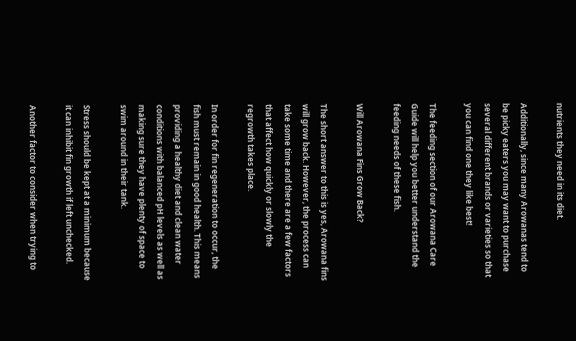nutrients they need in its diet.

Additionally, since many Arowanas tend to be picky eaters you may want to purchase several different brands or varieties so that you can find one they like best!

The feeding section of our Arowana Care Guide will help you better understand the feeding needs of these fish.

Will Arowana Fins Grow Back?

The short answer to this is yes, Arowana fins will grow back. However, the process can take some time and there are a few factors that affect how quickly or slowly the regrowth takes place.

In order for fin regeneration to occur, the fish must remain in good health. This means providing a healthy diet and clean water conditions with balanced pH levels as well as making sure they have plenty of space to swim around in their tank.

Stress should be kept at a minimum because it can inhibit fin growth if left unchecked.

Another factor to consider when trying to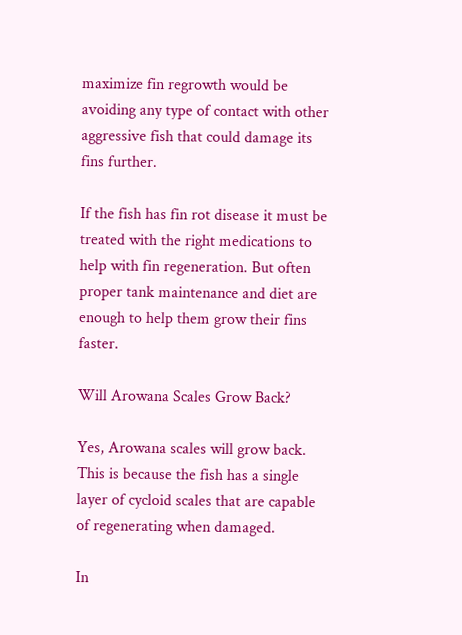maximize fin regrowth would be avoiding any type of contact with other aggressive fish that could damage its fins further.

If the fish has fin rot disease it must be treated with the right medications to help with fin regeneration. But often proper tank maintenance and diet are enough to help them grow their fins faster.

Will Arowana Scales Grow Back?

Yes, Arowana scales will grow back. This is because the fish has a single layer of cycloid scales that are capable of regenerating when damaged.

In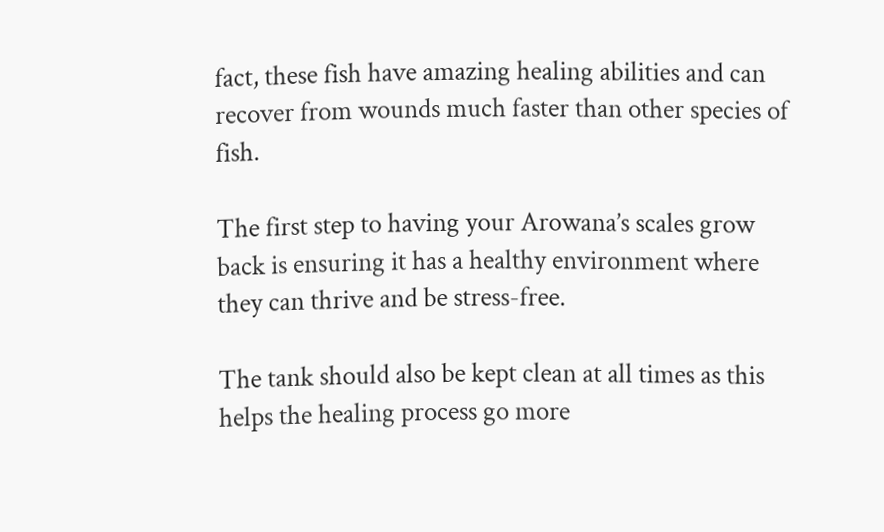fact, these fish have amazing healing abilities and can recover from wounds much faster than other species of fish.

The first step to having your Arowana’s scales grow back is ensuring it has a healthy environment where they can thrive and be stress-free.

The tank should also be kept clean at all times as this helps the healing process go more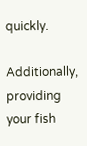quickly.

Additionally, providing your fish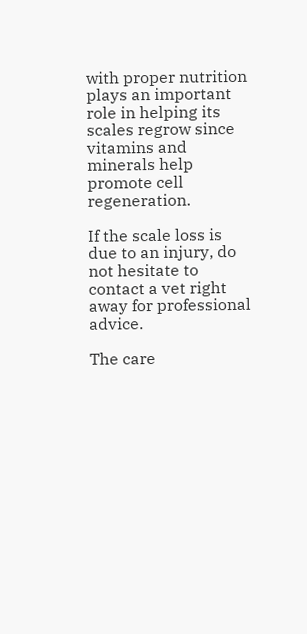with proper nutrition plays an important role in helping its scales regrow since vitamins and minerals help promote cell regeneration.

If the scale loss is due to an injury, do not hesitate to contact a vet right away for professional advice.

The care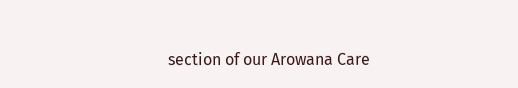section of our Arowana Care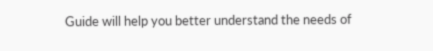Guide will help you better understand the needs of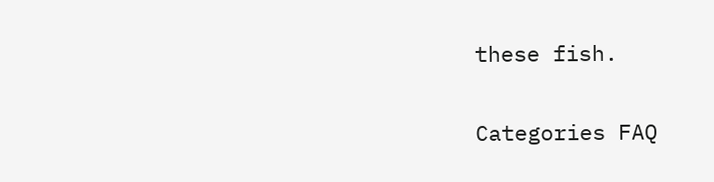these fish.

Categories FAQ